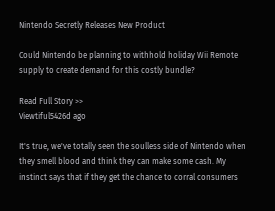Nintendo Secretly Releases New Product

Could Nintendo be planning to withhold holiday Wii Remote supply to create demand for this costly bundle?

Read Full Story >>
Viewtiful5426d ago

It's true, we've totally seen the soulless side of Nintendo when they smell blood and think they can make some cash. My instinct says that if they get the chance to corral consumers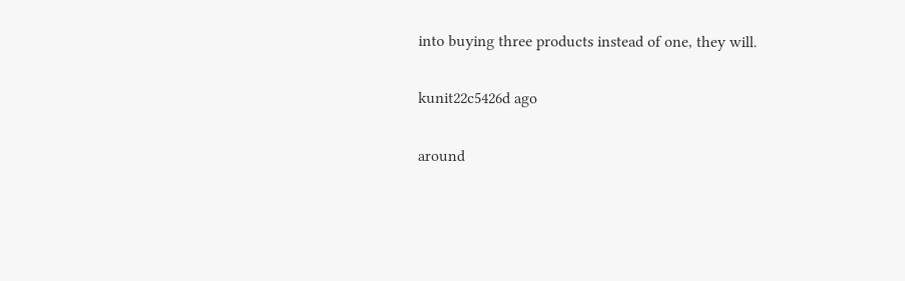into buying three products instead of one, they will.

kunit22c5426d ago

around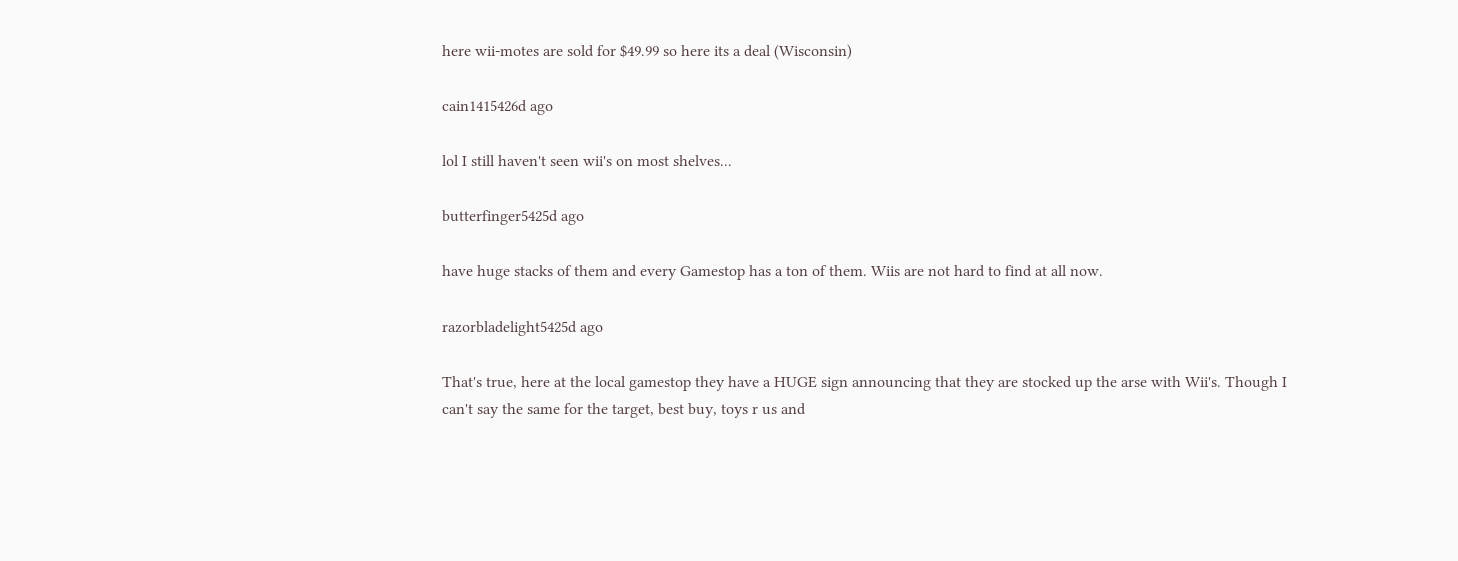here wii-motes are sold for $49.99 so here its a deal (Wisconsin)

cain1415426d ago

lol I still haven't seen wii's on most shelves...

butterfinger5425d ago

have huge stacks of them and every Gamestop has a ton of them. Wiis are not hard to find at all now.

razorbladelight5425d ago

That's true, here at the local gamestop they have a HUGE sign announcing that they are stocked up the arse with Wii's. Though I can't say the same for the target, best buy, toys r us and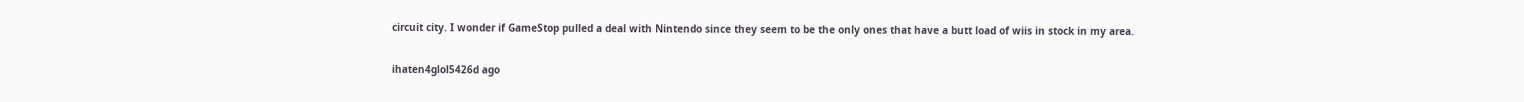circuit city. I wonder if GameStop pulled a deal with Nintendo since they seem to be the only ones that have a butt load of wiis in stock in my area.

ihaten4glol5426d ago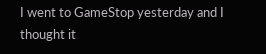I went to GameStop yesterday and I thought it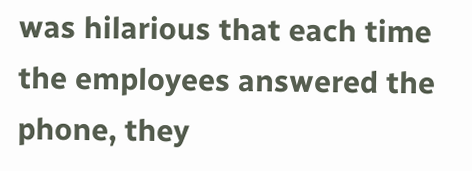was hilarious that each time the employees answered the phone, they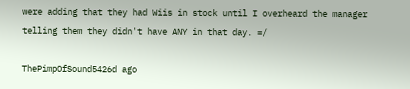were adding that they had Wiis in stock until I overheard the manager telling them they didn't have ANY in that day. =/

ThePimpOfSound5426d ago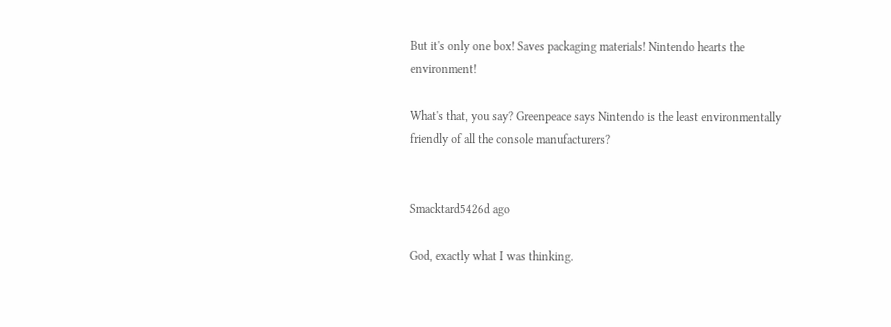But it's only one box! Saves packaging materials! Nintendo hearts the environment!

What's that, you say? Greenpeace says Nintendo is the least environmentally friendly of all the console manufacturers?


Smacktard5426d ago

God, exactly what I was thinking.